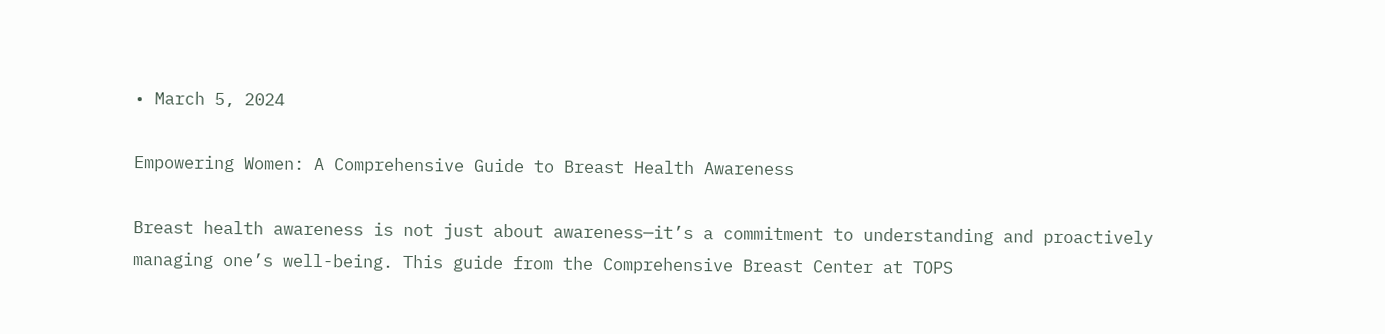• March 5, 2024

Empowering Women: A Comprehensive Guide to Breast Health Awareness

Breast health awareness is not just about awareness—it’s a commitment to understanding and proactively managing one’s well-being. This guide from the Comprehensive Breast Center at TOPS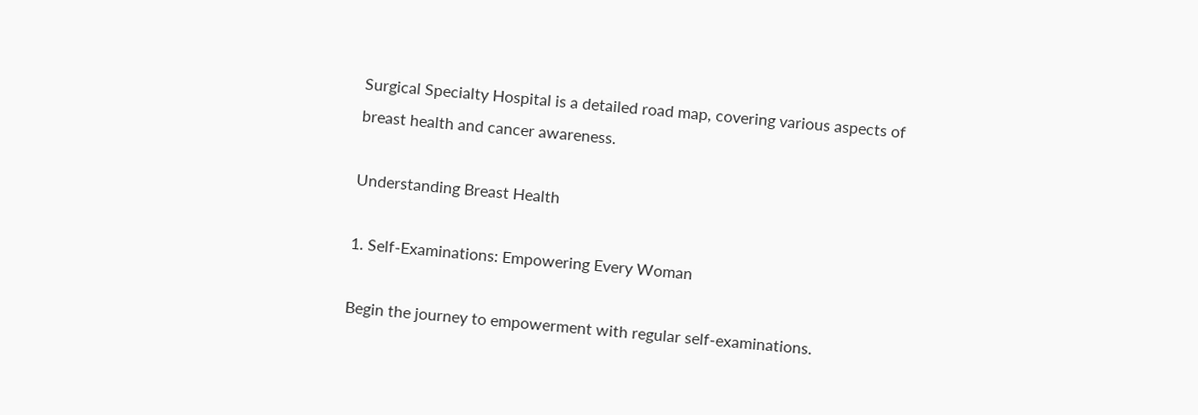Surgical Specialty Hospital is a detailed road map, covering various aspects of breast health and cancer awareness.

Understanding Breast Health

1. Self-Examinations: Empowering Every Woman

Begin the journey to empowerment with regular self-examinations.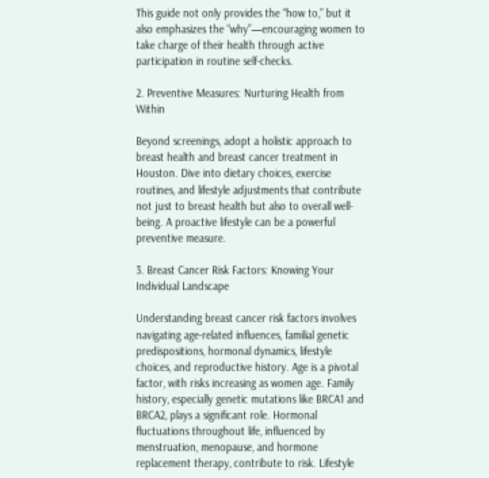This guide not only provides the “how to,” but it also emphasizes the “why”—encouraging women to take charge of their health through active participation in routine self-checks.

2. Preventive Measures: Nurturing Health from Within

Beyond screenings, adopt a holistic approach to breast health and breast cancer treatment in Houston. Dive into dietary choices, exercise routines, and lifestyle adjustments that contribute not just to breast health but also to overall well-being. A proactive lifestyle can be a powerful preventive measure.

3. Breast Cancer Risk Factors: Knowing Your Individual Landscape

Understanding breast cancer risk factors involves navigating age-related influences, familial genetic predispositions, hormonal dynamics, lifestyle choices, and reproductive history. Age is a pivotal factor, with risks increasing as women age. Family history, especially genetic mutations like BRCA1 and BRCA2, plays a significant role. Hormonal fluctuations throughout life, influenced by menstruation, menopause, and hormone replacement therapy, contribute to risk. Lifestyle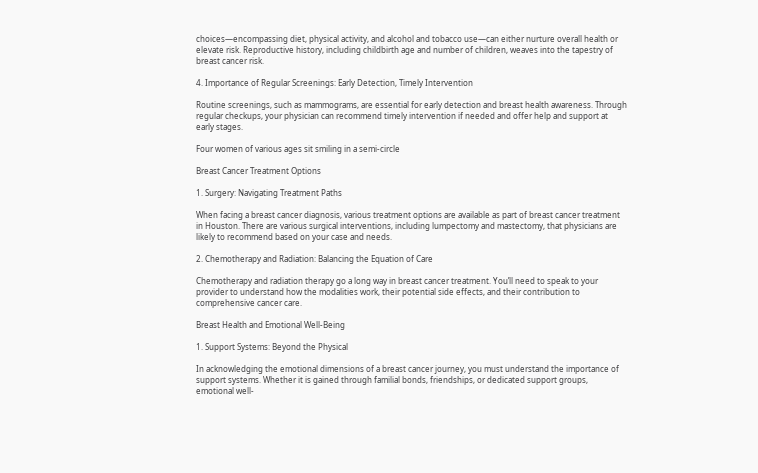choices—encompassing diet, physical activity, and alcohol and tobacco use—can either nurture overall health or elevate risk. Reproductive history, including childbirth age and number of children, weaves into the tapestry of breast cancer risk.

4. Importance of Regular Screenings: Early Detection, Timely Intervention

Routine screenings, such as mammograms, are essential for early detection and breast health awareness. Through regular checkups, your physician can recommend timely intervention if needed and offer help and support at early stages.

Four women of various ages sit smiling in a semi-circle

Breast Cancer Treatment Options

1. Surgery: Navigating Treatment Paths

When facing a breast cancer diagnosis, various treatment options are available as part of breast cancer treatment in Houston. There are various surgical interventions, including lumpectomy and mastectomy, that physicians are likely to recommend based on your case and needs.

2. Chemotherapy and Radiation: Balancing the Equation of Care

Chemotherapy and radiation therapy go a long way in breast cancer treatment. You’ll need to speak to your provider to understand how the modalities work, their potential side effects, and their contribution to comprehensive cancer care.

Breast Health and Emotional Well-Being

1. Support Systems: Beyond the Physical

In acknowledging the emotional dimensions of a breast cancer journey, you must understand the importance of support systems. Whether it is gained through familial bonds, friendships, or dedicated support groups, emotional well-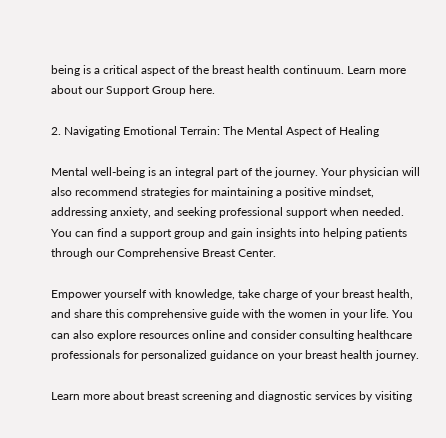being is a critical aspect of the breast health continuum. Learn more about our Support Group here.

2. Navigating Emotional Terrain: The Mental Aspect of Healing

Mental well-being is an integral part of the journey. Your physician will also recommend strategies for maintaining a positive mindset, addressing anxiety, and seeking professional support when needed. You can find a support group and gain insights into helping patients through our Comprehensive Breast Center.

Empower yourself with knowledge, take charge of your breast health, and share this comprehensive guide with the women in your life. You can also explore resources online and consider consulting healthcare professionals for personalized guidance on your breast health journey.

Learn more about breast screening and diagnostic services by visiting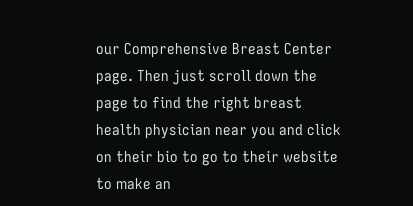our Comprehensive Breast Center page. Then just scroll down the page to find the right breast health physician near you and click on their bio to go to their website to make an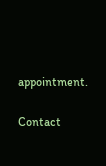appointment.

Contact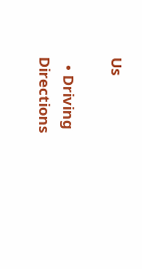Us

  • Driving Directions